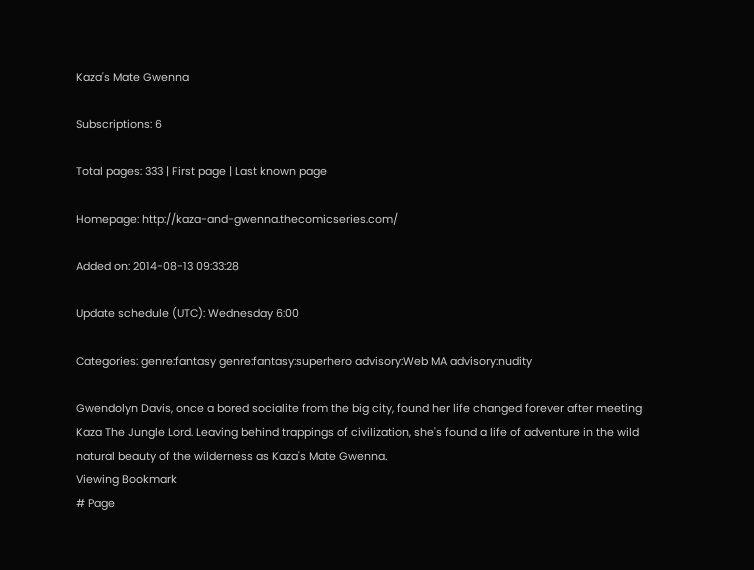Kaza's Mate Gwenna

Subscriptions: 6

Total pages: 333 | First page | Last known page

Homepage: http://kaza-and-gwenna.thecomicseries.com/

Added on: 2014-08-13 09:33:28

Update schedule (UTC): Wednesday 6:00

Categories: genre:fantasy genre:fantasy:superhero advisory:Web MA advisory:nudity

Gwendolyn Davis, once a bored socialite from the big city, found her life changed forever after meeting Kaza The Jungle Lord. Leaving behind trappings of civilization, she's found a life of adventure in the wild natural beauty of the wilderness as Kaza's Mate Gwenna.
Viewing Bookmark
# Page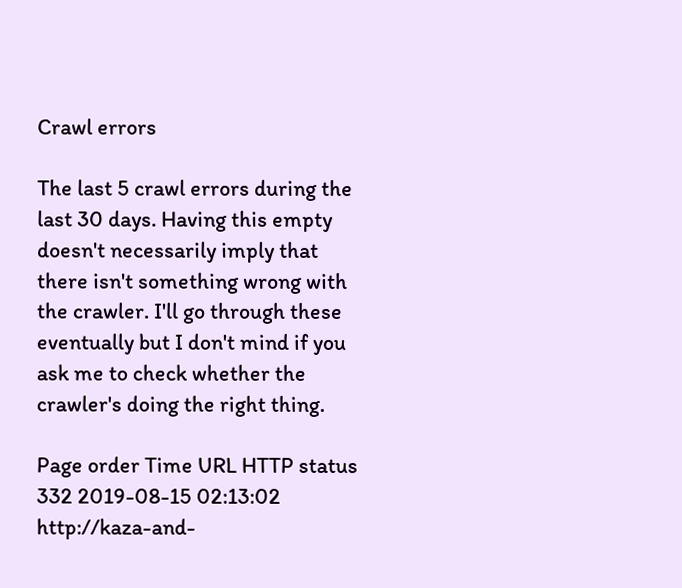Crawl errors

The last 5 crawl errors during the last 30 days. Having this empty doesn't necessarily imply that there isn't something wrong with the crawler. I'll go through these eventually but I don't mind if you ask me to check whether the crawler's doing the right thing.

Page order Time URL HTTP status
332 2019-08-15 02:13:02 http://kaza-and-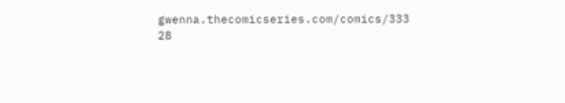gwenna.thecomicseries.com/comics/333 28